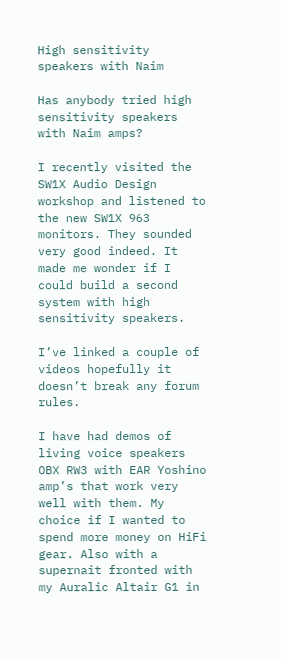High sensitivity speakers with Naim

Has anybody tried high sensitivity speakers with Naim amps?

I recently visited the SW1X Audio Design workshop and listened to the new SW1X 963 monitors. They sounded very good indeed. It made me wonder if I could build a second system with high sensitivity speakers.

I’ve linked a couple of videos hopefully it doesn’t break any forum rules.

I have had demos of living voice speakers OBX RW3 with EAR Yoshino amp’s that work very well with them. My choice if I wanted to spend more money on HiFi gear. Also with a supernait fronted with my Auralic Altair G1 in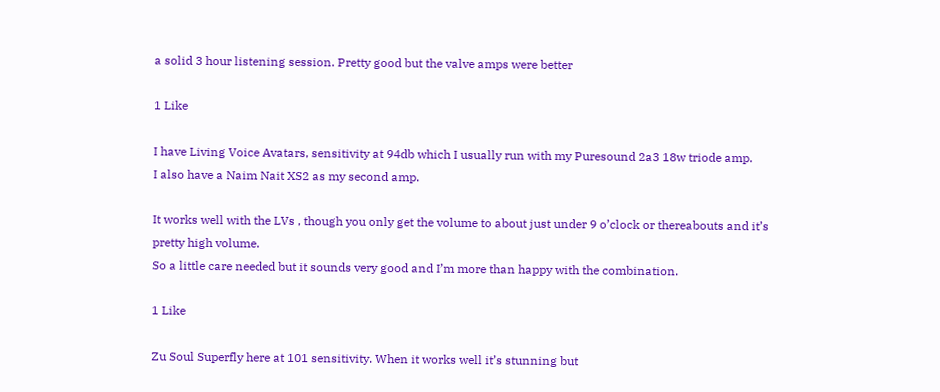a solid 3 hour listening session. Pretty good but the valve amps were better

1 Like

I have Living Voice Avatars, sensitivity at 94db which I usually run with my Puresound 2a3 18w triode amp.
I also have a Naim Nait XS2 as my second amp.

It works well with the LVs , though you only get the volume to about just under 9 o’clock or thereabouts and it’s pretty high volume.
So a little care needed but it sounds very good and I’m more than happy with the combination.

1 Like

Zu Soul Superfly here at 101 sensitivity. When it works well it’s stunning but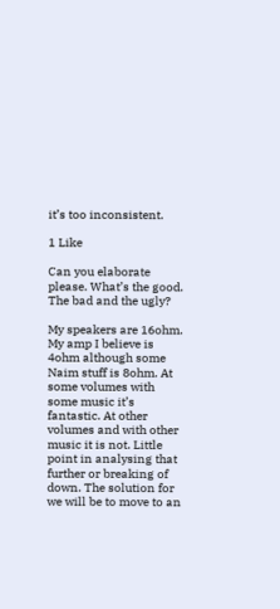it’s too inconsistent.

1 Like

Can you elaborate please. What’s the good. The bad and the ugly?

My speakers are 16ohm. My amp I believe is 4ohm although some Naim stuff is 8ohm. At some volumes with some music it’s fantastic. At other volumes and with other music it is not. Little point in analysing that further or breaking of down. The solution for we will be to move to an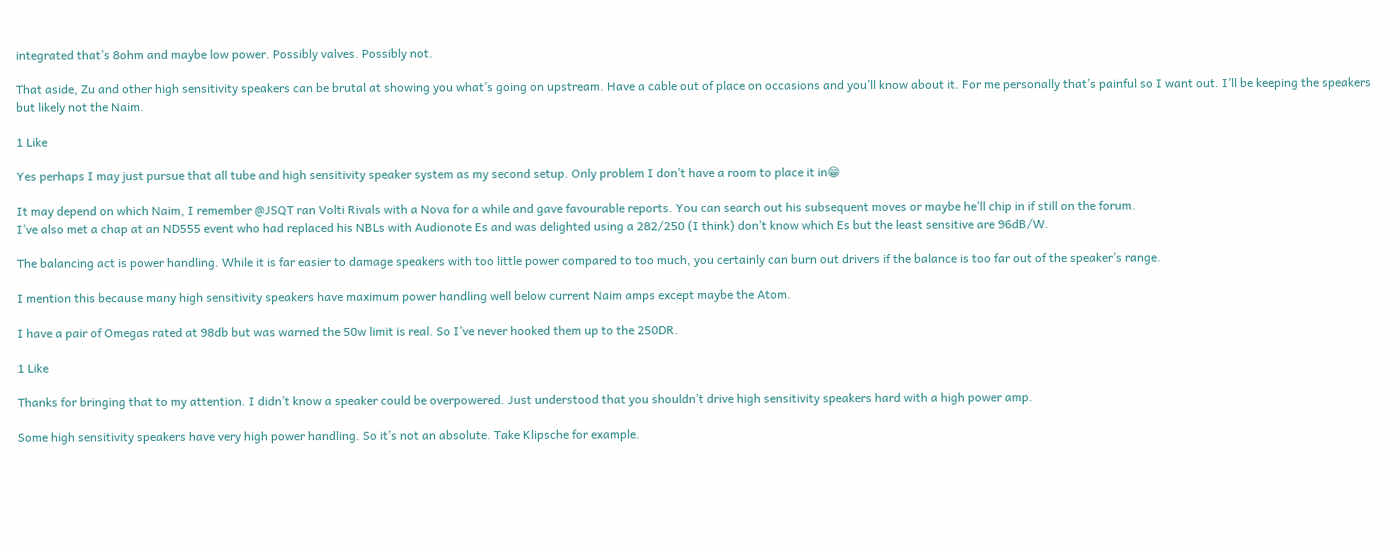integrated that’s 8ohm and maybe low power. Possibly valves. Possibly not.

That aside, Zu and other high sensitivity speakers can be brutal at showing you what’s going on upstream. Have a cable out of place on occasions and you’ll know about it. For me personally that’s painful so I want out. I’ll be keeping the speakers but likely not the Naim.

1 Like

Yes perhaps I may just pursue that all tube and high sensitivity speaker system as my second setup. Only problem I don’t have a room to place it in😁

It may depend on which Naim, I remember @JSQT ran Volti Rivals with a Nova for a while and gave favourable reports. You can search out his subsequent moves or maybe he’ll chip in if still on the forum.
I’ve also met a chap at an ND555 event who had replaced his NBLs with Audionote Es and was delighted using a 282/250 (I think) don’t know which Es but the least sensitive are 96dB/W.

The balancing act is power handling. While it is far easier to damage speakers with too little power compared to too much, you certainly can burn out drivers if the balance is too far out of the speaker’s range.

I mention this because many high sensitivity speakers have maximum power handling well below current Naim amps except maybe the Atom.

I have a pair of Omegas rated at 98db but was warned the 50w limit is real. So I’ve never hooked them up to the 250DR.

1 Like

Thanks for bringing that to my attention. I didn’t know a speaker could be overpowered. Just understood that you shouldn’t drive high sensitivity speakers hard with a high power amp.

Some high sensitivity speakers have very high power handling. So it’s not an absolute. Take Klipsche for example.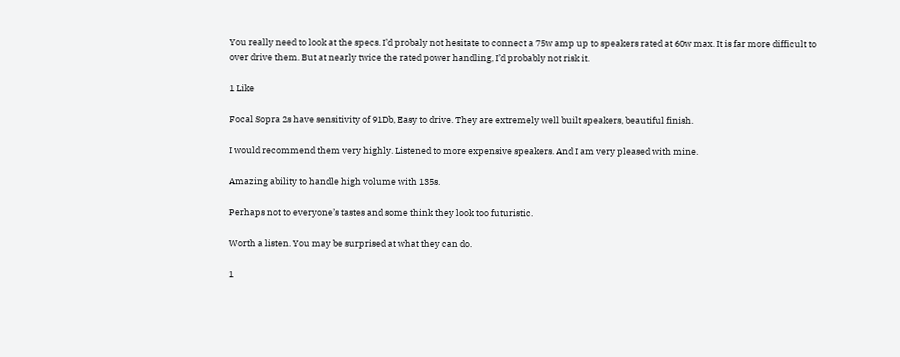You really need to look at the specs. I’d probaly not hesitate to connect a 75w amp up to speakers rated at 60w max. It is far more difficult to over drive them. But at nearly twice the rated power handling, I’d probably not risk it.

1 Like

Focal Sopra 2s have sensitivity of 91Db, Easy to drive. They are extremely well built speakers, beautiful finish.

I would recommend them very highly. Listened to more expensive speakers. And I am very pleased with mine.

Amazing ability to handle high volume with 135s.

Perhaps not to everyone’s tastes and some think they look too futuristic.

Worth a listen. You may be surprised at what they can do.

1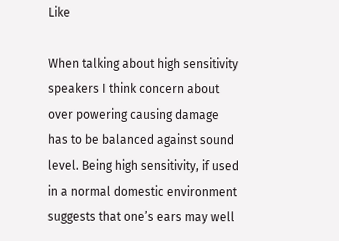Like

When talking about high sensitivity speakers I think concern about over powering causing damage has to be balanced against sound level. Being high sensitivity, if used in a normal domestic environment suggests that one’s ears may well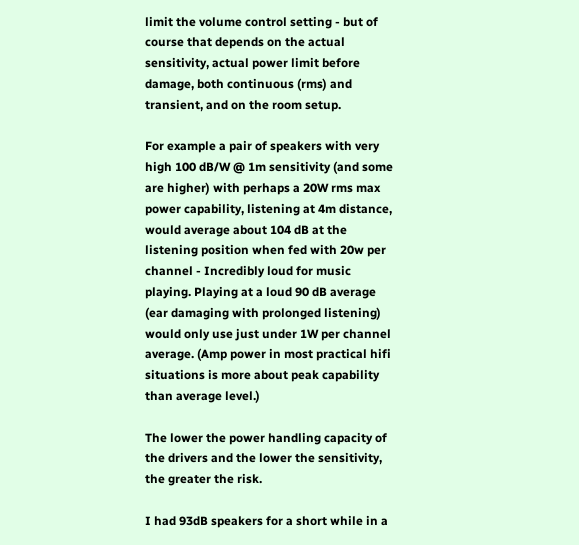limit the volume control setting - but of course that depends on the actual sensitivity, actual power limit before damage, both continuous (rms) and transient, and on the room setup.

For example a pair of speakers with very high 100 dB/W @ 1m sensitivity (and some are higher) with perhaps a 20W rms max power capability, listening at 4m distance, would average about 104 dB at the listening position when fed with 20w per channel - Incredibly loud for music playing. Playing at a loud 90 dB average (ear damaging with prolonged listening) would only use just under 1W per channel average. (Amp power in most practical hifi situations is more about peak capability than average level.)

The lower the power handling capacity of the drivers and the lower the sensitivity, the greater the risk.

I had 93dB speakers for a short while in a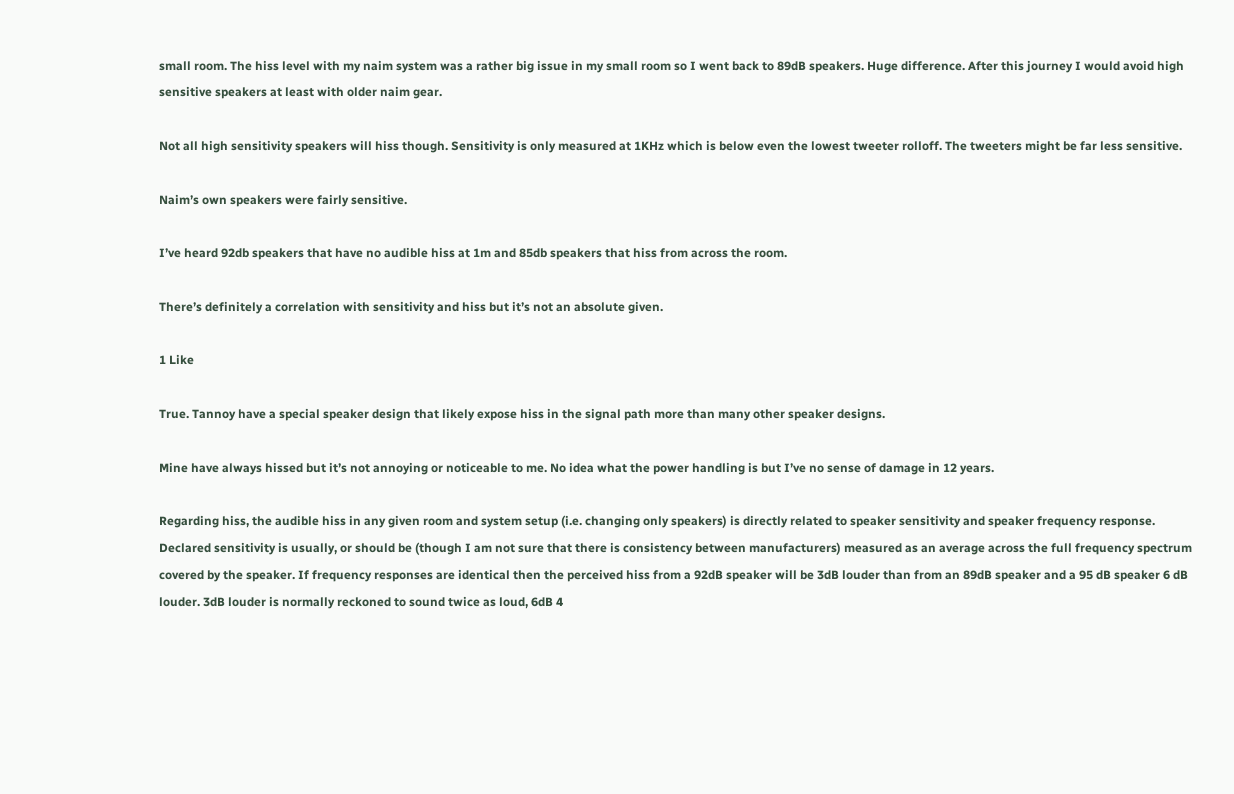small room. The hiss level with my naim system was a rather big issue in my small room so I went back to 89dB speakers. Huge difference. After this journey I would avoid high sensitive speakers at least with older naim gear.

Not all high sensitivity speakers will hiss though. Sensitivity is only measured at 1KHz which is below even the lowest tweeter rolloff. The tweeters might be far less sensitive.

Naim’s own speakers were fairly sensitive.

I’ve heard 92db speakers that have no audible hiss at 1m and 85db speakers that hiss from across the room.

There’s definitely a correlation with sensitivity and hiss but it’s not an absolute given.

1 Like

True. Tannoy have a special speaker design that likely expose hiss in the signal path more than many other speaker designs.

Mine have always hissed but it’s not annoying or noticeable to me. No idea what the power handling is but I’ve no sense of damage in 12 years.

Regarding hiss, the audible hiss in any given room and system setup (i.e. changing only speakers) is directly related to speaker sensitivity and speaker frequency response. Declared sensitivity is usually, or should be (though I am not sure that there is consistency between manufacturers) measured as an average across the full frequency spectrum covered by the speaker. If frequency responses are identical then the perceived hiss from a 92dB speaker will be 3dB louder than from an 89dB speaker and a 95 dB speaker 6 dB louder. 3dB louder is normally reckoned to sound twice as loud, 6dB 4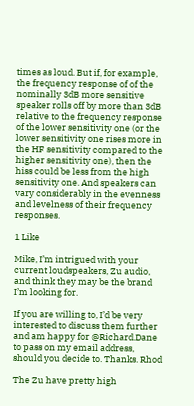times as loud. But if, for example, the frequency response of of the nominally 3dB more sensitive speaker rolls off by more than 3dB relative to the frequency response of the lower sensitivity one (or the lower sensitivity one rises more in the HF sensitivity compared to the higher sensitivity one), then the hiss could be less from the high sensitivity one. And speakers can vary considerably in the evenness and levelness of their frequency responses.

1 Like

Mike, I’m intrigued with your current loudspeakers, Zu audio, and think they may be the brand I’m looking for.

If you are willing to, I’d be very interested to discuss them further and am happy for @Richard.Dane to pass on my email address, should you decide to. Thanks. Rhod

The Zu have pretty high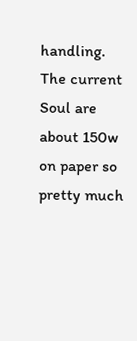handling. The current Soul are about 150w on paper so pretty much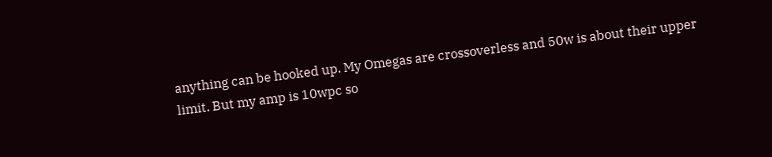anything can be hooked up. My Omegas are crossoverless and 50w is about their upper limit. But my amp is 10wpc so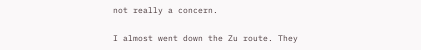not really a concern.

I almost went down the Zu route. They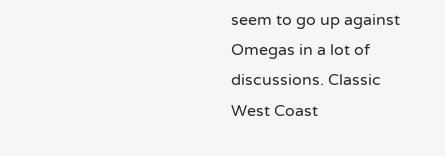seem to go up against Omegas in a lot of discussions. Classic West Coast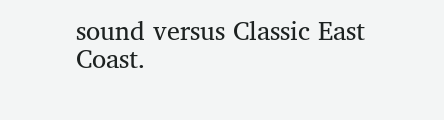sound versus Classic East Coast.